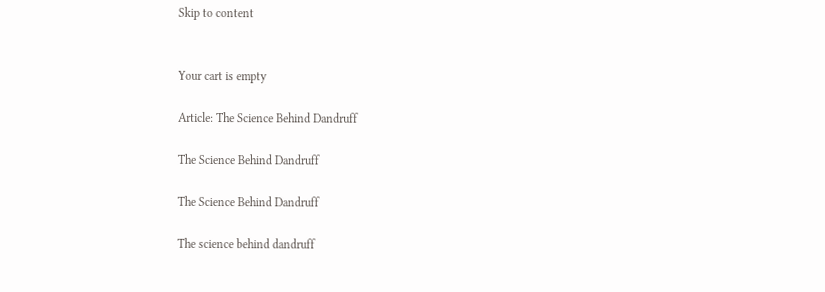Skip to content


Your cart is empty

Article: The Science Behind Dandruff

The Science Behind Dandruff

The Science Behind Dandruff

The science behind dandruff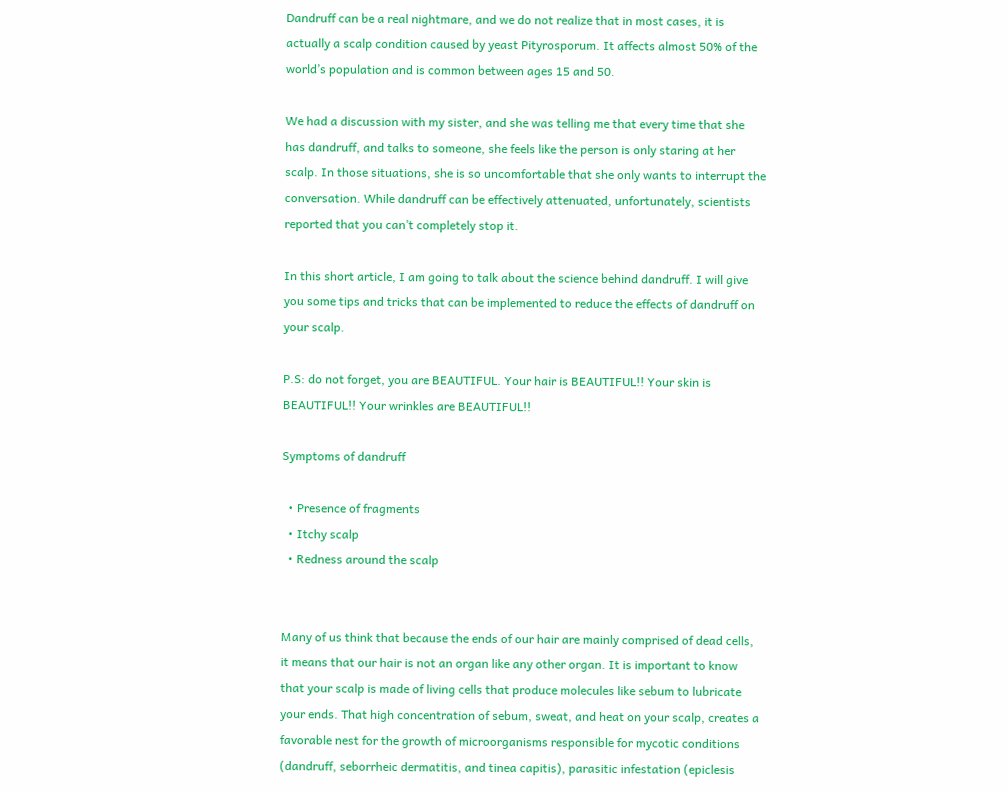Dandruff can be a real nightmare, and we do not realize that in most cases, it is actually a scalp condition caused by yeast Pityrosporum. It affects almost 50% of the world’s population and is common between ages 15 and 50.

We had a discussion with my sister, and she was telling me that every time that she has dandruff, and talks to someone, she feels like the person is only staring at her scalp. In those situations, she is so uncomfortable that she only wants to interrupt the conversation. While dandruff can be effectively attenuated, unfortunately, scientists reported that you can’t completely stop it.

In this short article, I am going to talk about the science behind dandruff. I will give you some tips and tricks that can be implemented to reduce the effects of dandruff on your scalp.

P.S: do not forget, you are BEAUTIFUL. Your hair is BEAUTIFUL!! Your skin is BEAUTIFUL!! Your wrinkles are BEAUTIFUL!!

Symptoms of dandruff

  • Presence of fragments
  • Itchy scalp
  • Redness around the scalp


Many of us think that because the ends of our hair are mainly comprised of dead cells, it means that our hair is not an organ like any other organ. It is important to know that your scalp is made of living cells that produce molecules like sebum to lubricate your ends. That high concentration of sebum, sweat, and heat on your scalp, creates a favorable nest for the growth of microorganisms responsible for mycotic conditions (dandruff, seborrheic dermatitis, and tinea capitis), parasitic infestation (epiclesis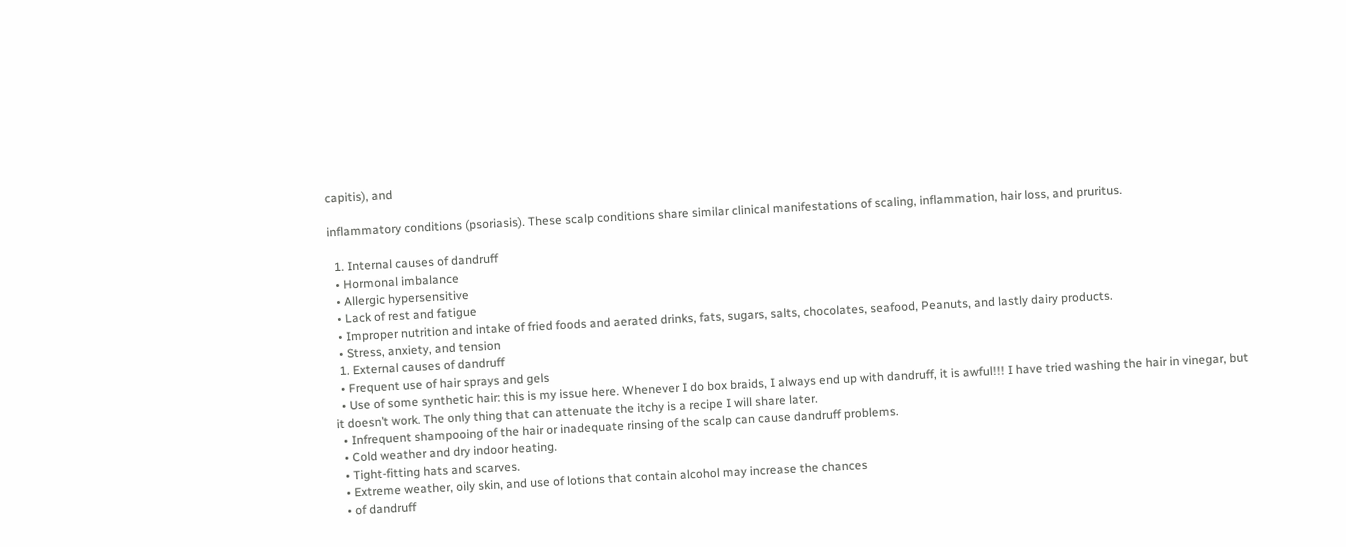capitis), and

inflammatory conditions (psoriasis). These scalp conditions share similar clinical manifestations of scaling, inflammation, hair loss, and pruritus.

  1. Internal causes of dandruff
  • Hormonal imbalance
  • Allergic hypersensitive
  • Lack of rest and fatigue
  • Improper nutrition and intake of fried foods and aerated drinks, fats, sugars, salts, chocolates, seafood, Peanuts, and lastly dairy products.
  • Stress, anxiety, and tension
  1. External causes of dandruff
  • Frequent use of hair sprays and gels
  • Use of some synthetic hair: this is my issue here. Whenever I do box braids, I always end up with dandruff, it is awful!!! I have tried washing the hair in vinegar, but it doesn’t work. The only thing that can attenuate the itchy is a recipe I will share later.
  • Infrequent shampooing of the hair or inadequate rinsing of the scalp can cause dandruff problems.
  • Cold weather and dry indoor heating.
  • Tight-fitting hats and scarves.
  • Extreme weather, oily skin, and use of lotions that contain alcohol may increase the chances
  • of dandruff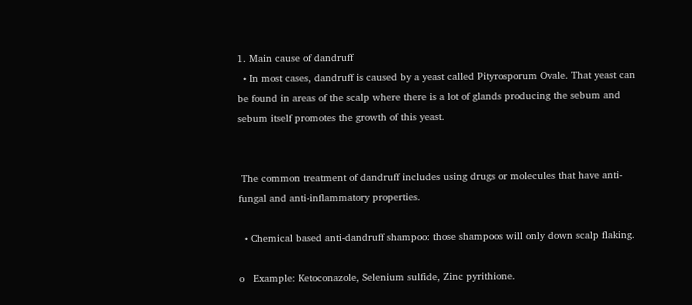1. Main cause of dandruff
  • In most cases, dandruff is caused by a yeast called Pityrosporum Ovale. That yeast can be found in areas of the scalp where there is a lot of glands producing the sebum and sebum itself promotes the growth of this yeast.


 The common treatment of dandruff includes using drugs or molecules that have anti-fungal and anti-inflammatory properties.

  • Chemical based anti-dandruff shampoo: those shampoos will only down scalp flaking.

o   Example: Ketoconazole, Selenium sulfide, Zinc pyrithione.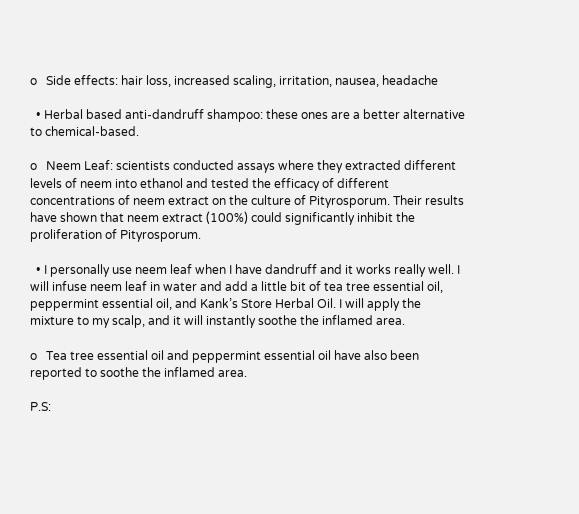o   Side effects: hair loss, increased scaling, irritation, nausea, headache

  • Herbal based anti-dandruff shampoo: these ones are a better alternative to chemical-based.

o   Neem Leaf: scientists conducted assays where they extracted different levels of neem into ethanol and tested the efficacy of different concentrations of neem extract on the culture of Pityrosporum. Their results have shown that neem extract (100%) could significantly inhibit the proliferation of Pityrosporum.

  • I personally use neem leaf when I have dandruff and it works really well. I will infuse neem leaf in water and add a little bit of tea tree essential oil, peppermint essential oil, and Kank’s Store Herbal Oil. I will apply the mixture to my scalp, and it will instantly soothe the inflamed area.

o   Tea tree essential oil and peppermint essential oil have also been reported to soothe the inflamed area.

P.S: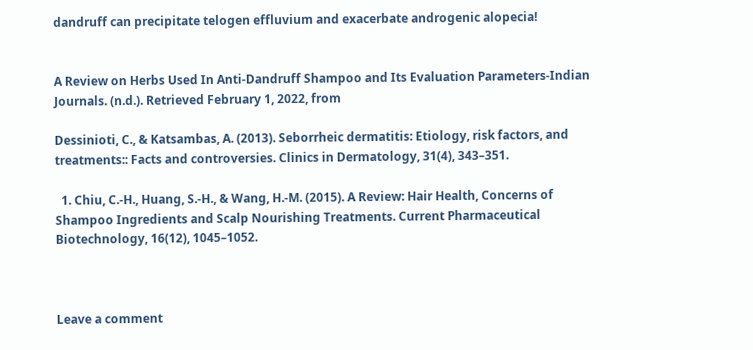dandruff can precipitate telogen effluvium and exacerbate androgenic alopecia!


A Review on Herbs Used In Anti-Dandruff Shampoo and Its Evaluation Parameters-Indian Journals. (n.d.). Retrieved February 1, 2022, from

Dessinioti, C., & Katsambas, A. (2013). Seborrheic dermatitis: Etiology, risk factors, and treatments:: Facts and controversies. Clinics in Dermatology, 31(4), 343–351.

  1. Chiu, C.-H., Huang, S.-H., & Wang, H.-M. (2015). A Review: Hair Health, Concerns of Shampoo Ingredients and Scalp Nourishing Treatments. Current Pharmaceutical Biotechnology, 16(12), 1045–1052.



Leave a comment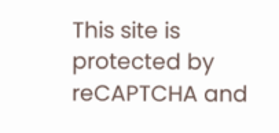This site is protected by reCAPTCHA and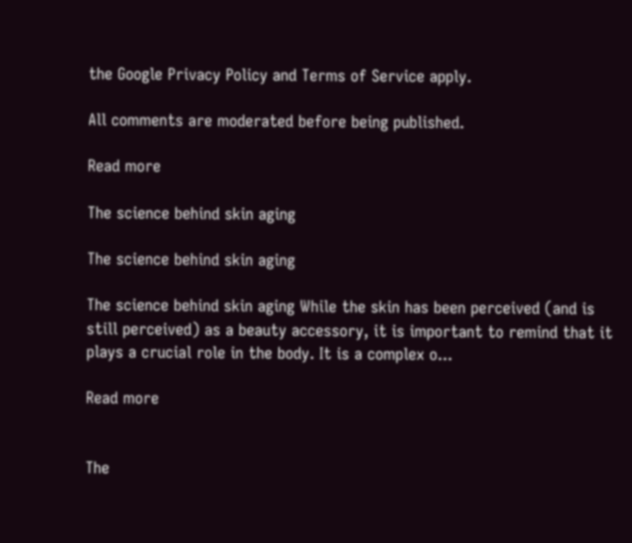the Google Privacy Policy and Terms of Service apply.

All comments are moderated before being published.

Read more

The science behind skin aging

The science behind skin aging

The science behind skin aging While the skin has been perceived (and is still perceived) as a beauty accessory, it is important to remind that it plays a crucial role in the body. It is a complex o...

Read more


The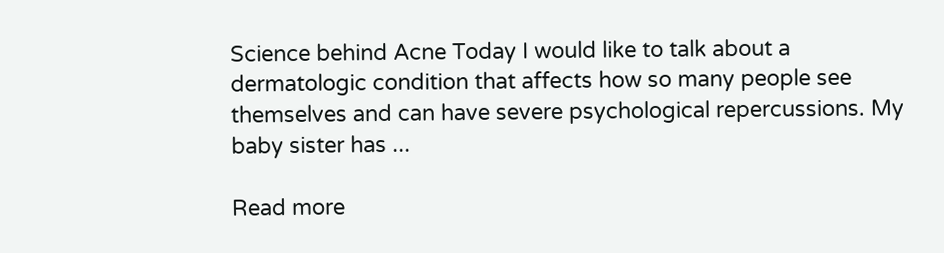Science behind Acne Today I would like to talk about a dermatologic condition that affects how so many people see themselves and can have severe psychological repercussions. My baby sister has ...

Read more